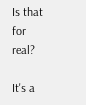Is that for real?

It's a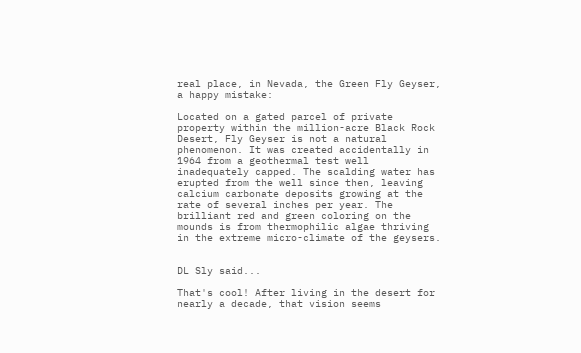real place, in Nevada, the Green Fly Geyser, a happy mistake:

Located on a gated parcel of private property within the million-acre Black Rock Desert, Fly Geyser is not a natural phenomenon. It was created accidentally in 1964 from a geothermal test well inadequately capped. The scalding water has erupted from the well since then, leaving calcium carbonate deposits growing at the rate of several inches per year. The brilliant red and green coloring on the mounds is from thermophilic algae thriving in the extreme micro-climate of the geysers.


DL Sly said...

That's cool! After living in the desert for nearly a decade, that vision seems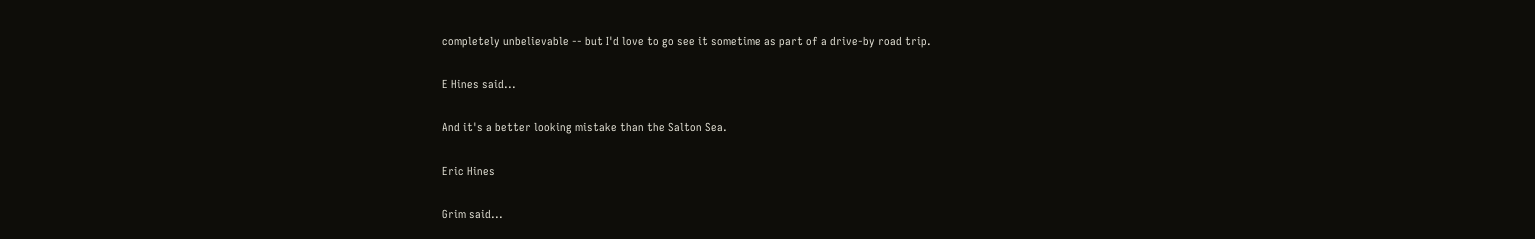completely unbelievable -- but I'd love to go see it sometime as part of a drive-by road trip.

E Hines said...

And it's a better looking mistake than the Salton Sea.

Eric Hines

Grim said...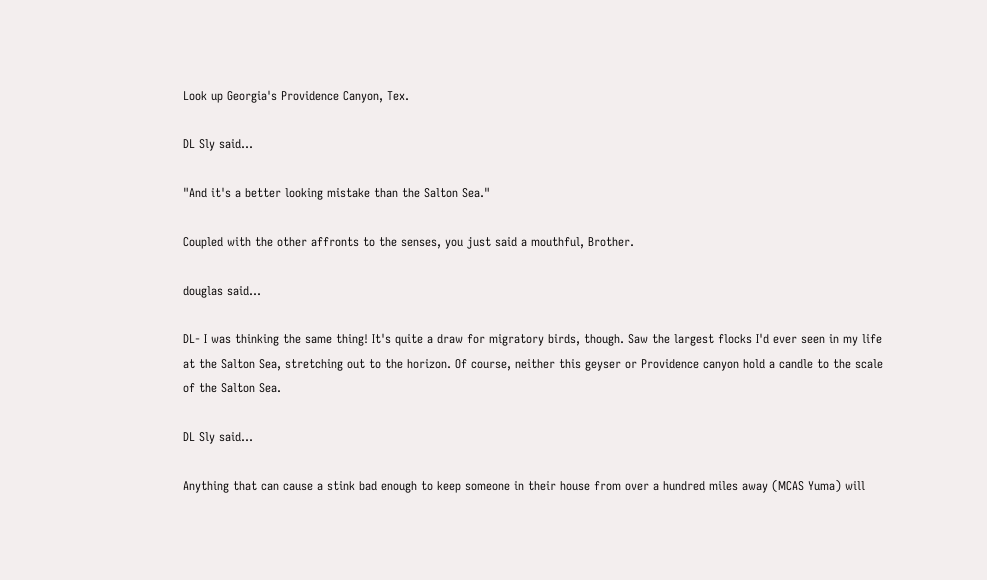Look up Georgia's Providence Canyon, Tex.

DL Sly said...

"And it's a better looking mistake than the Salton Sea."

Coupled with the other affronts to the senses, you just said a mouthful, Brother.

douglas said...

DL- I was thinking the same thing! It's quite a draw for migratory birds, though. Saw the largest flocks I'd ever seen in my life at the Salton Sea, stretching out to the horizon. Of course, neither this geyser or Providence canyon hold a candle to the scale of the Salton Sea.

DL Sly said...

Anything that can cause a stink bad enough to keep someone in their house from over a hundred miles away (MCAS Yuma) will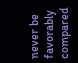never be favorably compared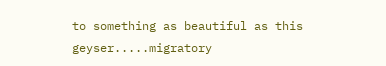to something as beautiful as this geyser.....migratory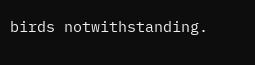birds notwithstanding.